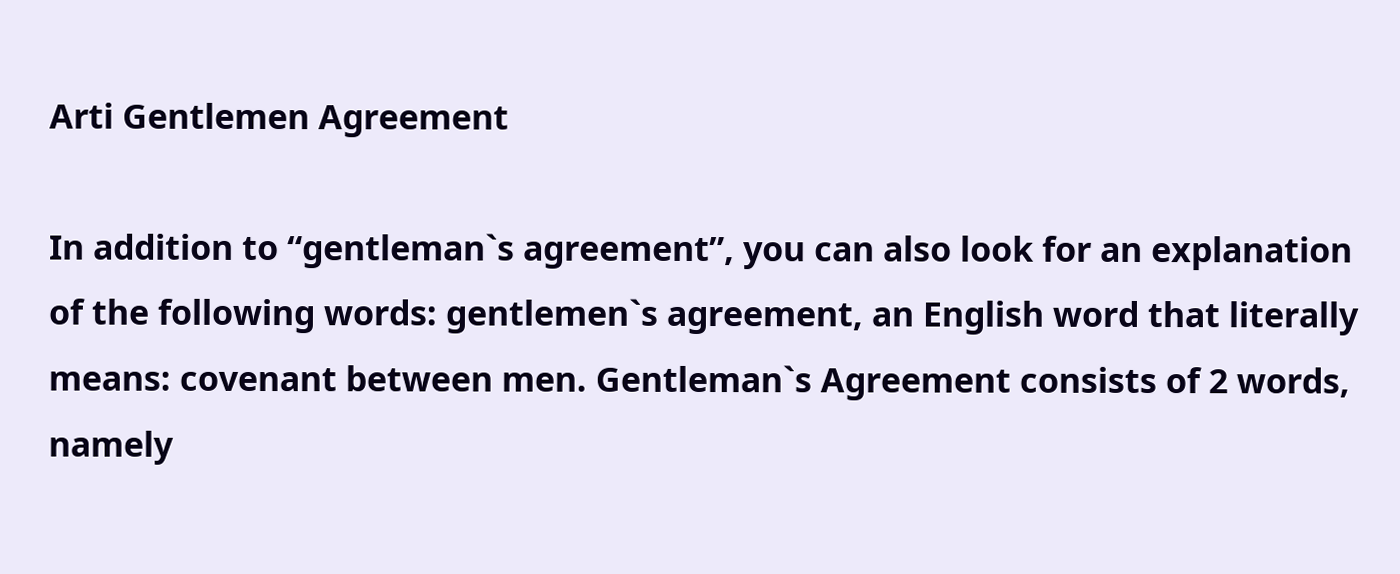Arti Gentlemen Agreement

In addition to “gentleman`s agreement”, you can also look for an explanation of the following words: gentlemen`s agreement, an English word that literally means: covenant between men. Gentleman`s Agreement consists of 2 words, namely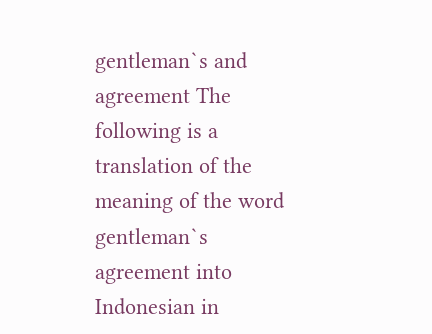gentleman`s and agreement The following is a translation of the meaning of the word gentleman`s agreement into Indonesian in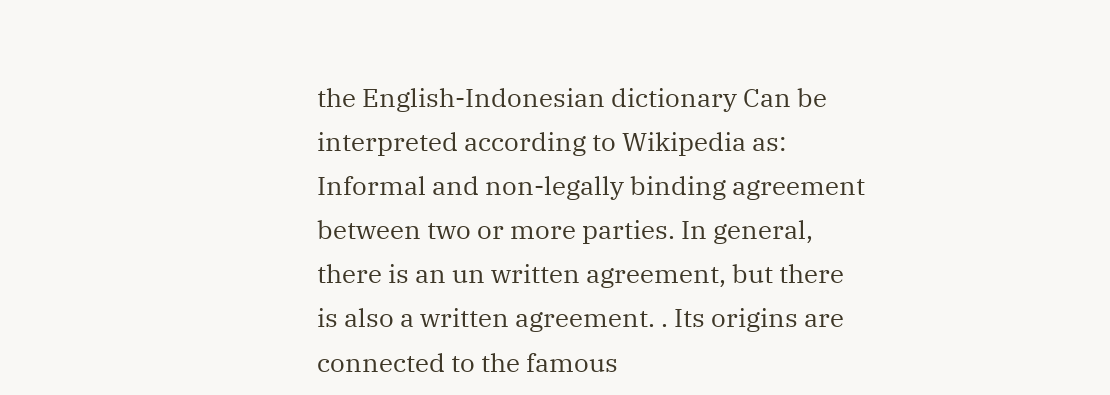the English-Indonesian dictionary Can be interpreted according to Wikipedia as: Informal and non-legally binding agreement between two or more parties. In general, there is an un written agreement, but there is also a written agreement. . Its origins are connected to the famous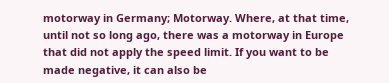motorway in Germany; Motorway. Where, at that time, until not so long ago, there was a motorway in Europe that did not apply the speed limit. If you want to be made negative, it can also be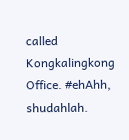called Kongkalingkong Office. #ehAhh, shudahlah.